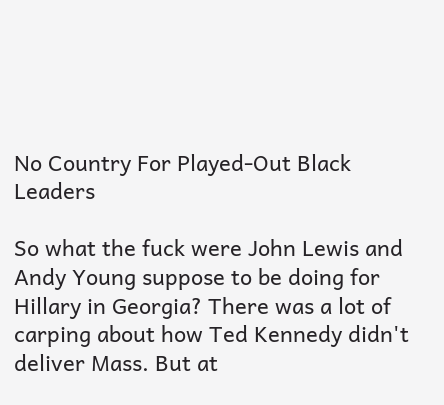No Country For Played-Out Black Leaders

So what the fuck were John Lewis and Andy Young suppose to be doing for Hillary in Georgia? There was a lot of carping about how Ted Kennedy didn't deliver Mass. But at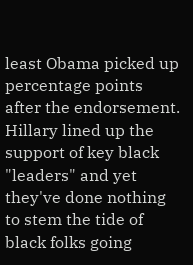least Obama picked up percentage points after the endorsement. Hillary lined up the support of key black "leaders" and yet they've done nothing to stem the tide of black folks going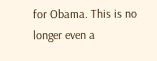for Obama. This is no longer even a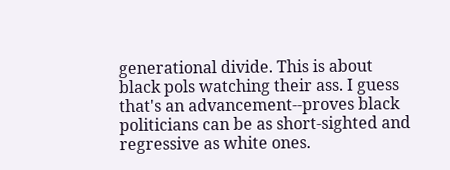generational divide. This is about black pols watching their ass. I guess that's an advancement--proves black politicians can be as short-sighted and regressive as white ones.